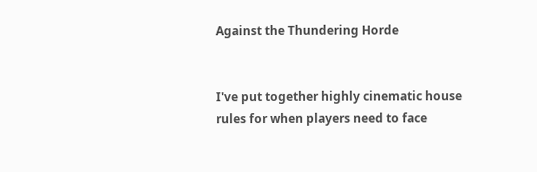Against the Thundering Horde


I've put together highly cinematic house rules for when players need to face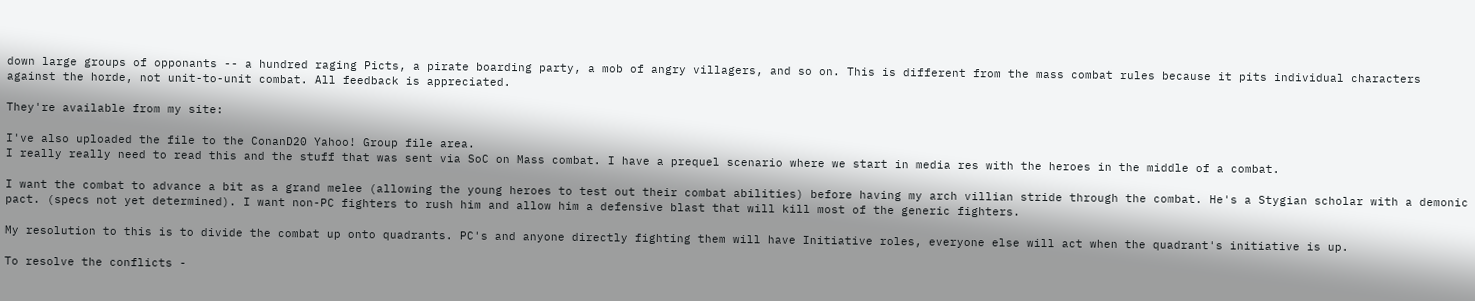down large groups of opponants -- a hundred raging Picts, a pirate boarding party, a mob of angry villagers, and so on. This is different from the mass combat rules because it pits individual characters against the horde, not unit-to-unit combat. All feedback is appreciated.

They're available from my site:

I've also uploaded the file to the ConanD20 Yahoo! Group file area.
I really really need to read this and the stuff that was sent via SoC on Mass combat. I have a prequel scenario where we start in media res with the heroes in the middle of a combat.

I want the combat to advance a bit as a grand melee (allowing the young heroes to test out their combat abilities) before having my arch villian stride through the combat. He's a Stygian scholar with a demonic pact. (specs not yet determined). I want non-PC fighters to rush him and allow him a defensive blast that will kill most of the generic fighters.

My resolution to this is to divide the combat up onto quadrants. PC's and anyone directly fighting them will have Initiative roles, everyone else will act when the quadrant's initiative is up.

To resolve the conflicts -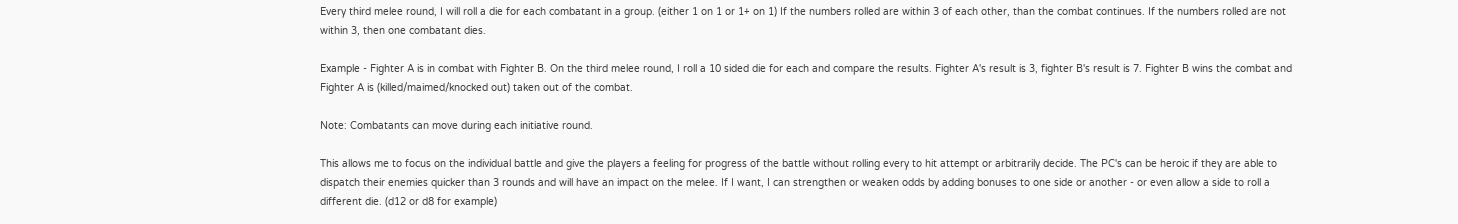Every third melee round, I will roll a die for each combatant in a group. (either 1 on 1 or 1+ on 1) If the numbers rolled are within 3 of each other, than the combat continues. If the numbers rolled are not within 3, then one combatant dies.

Example - Fighter A is in combat with Fighter B. On the third melee round, I roll a 10 sided die for each and compare the results. Fighter A's result is 3, fighter B's result is 7. Fighter B wins the combat and Fighter A is (killed/maimed/knocked out) taken out of the combat.

Note: Combatants can move during each initiative round.

This allows me to focus on the individual battle and give the players a feeling for progress of the battle without rolling every to hit attempt or arbitrarily decide. The PC's can be heroic if they are able to dispatch their enemies quicker than 3 rounds and will have an impact on the melee. If I want, I can strengthen or weaken odds by adding bonuses to one side or another - or even allow a side to roll a different die. (d12 or d8 for example)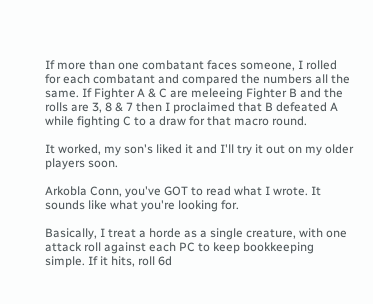If more than one combatant faces someone, I rolled for each combatant and compared the numbers all the same. If Fighter A & C are meleeing Fighter B and the rolls are 3, 8 & 7 then I proclaimed that B defeated A while fighting C to a draw for that macro round.

It worked, my son's liked it and I'll try it out on my older players soon.

Arkobla Conn, you've GOT to read what I wrote. It sounds like what you're looking for.

Basically, I treat a horde as a single creature, with one attack roll against each PC to keep bookkeeping simple. If it hits, roll 6d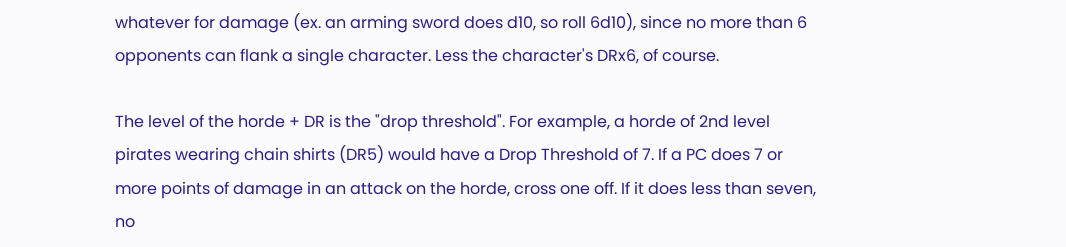whatever for damage (ex. an arming sword does d10, so roll 6d10), since no more than 6 opponents can flank a single character. Less the character's DRx6, of course.

The level of the horde + DR is the "drop threshold". For example, a horde of 2nd level pirates wearing chain shirts (DR5) would have a Drop Threshold of 7. If a PC does 7 or more points of damage in an attack on the horde, cross one off. If it does less than seven, no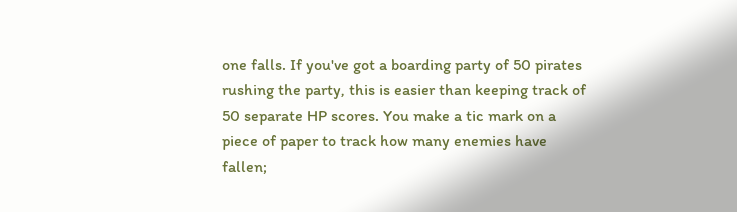one falls. If you've got a boarding party of 50 pirates rushing the party, this is easier than keeping track of 50 separate HP scores. You make a tic mark on a piece of paper to track how many enemies have fallen;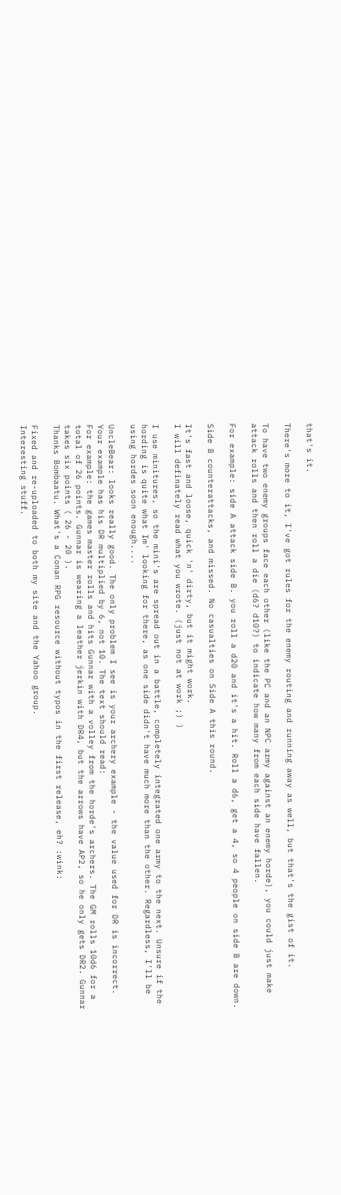that's it.

There's more to it, I've got rules for the enemy routing and running away as well, but that's the gist of it.

To have two enemy groups face each other (like the PC and an NPC army against an enemy horde), you could just make attack rolls and then roll a die (d6? d10?) to indicate how many from each side have fallen.

For example: side A attack side B. you roll a d20 and it's a hit. Roll a d6, get a 4, so 4 people on side B are down.

Side B counterattacks, and missed. No casualties on Side A this round.

It's fast and loose, quick 'n' dirty, but it might work.
I will definately read what you wrote. (just not at work ;) )

I use minitures, so the mini's are spread out in a battle, completely integrated one army to the next. Unsure if the hording is quite what Im' looking for there, as one side didn't have much more than the other. Regardless, I'll be using hordes soon enough....

UncleBear: looks really good. The only problem I see is your archery example - the value used for DR is incorrect. Your example has his DR multiplied by 6, not 10. The text should read:
For example: the games master rolls and hits Gunnar with a volley from the horde's archers. The GM rolls 10d6 for a total of 26 points. Gunnar is wearing a leather jerkin with DR4, but the arrows have AP2, so he only gets DR2. Gunnar takes six points ( 26 - 20 ).
Thanks Bombaatu. What's a Conan RPG resource without typos in the first release, eh? :wink:

Fixed and re-uploaded to both my site and the Yahoo group.
Interesting stuff.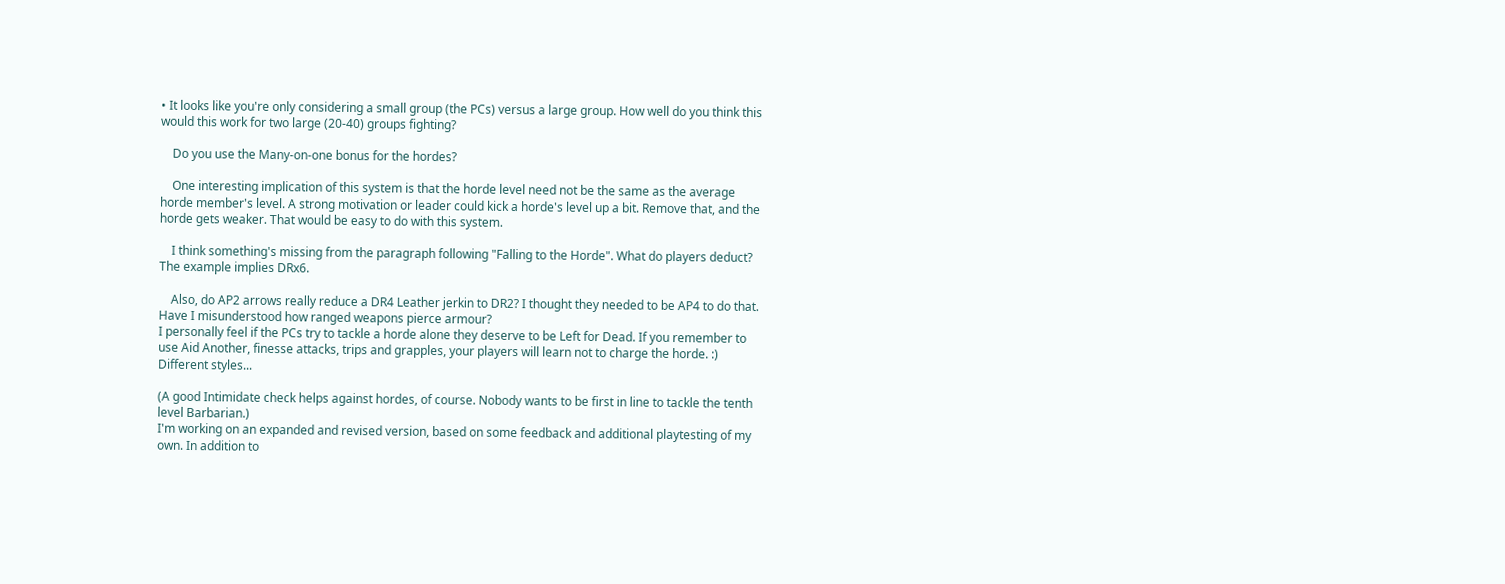• It looks like you're only considering a small group (the PCs) versus a large group. How well do you think this would this work for two large (20-40) groups fighting?

    Do you use the Many-on-one bonus for the hordes?

    One interesting implication of this system is that the horde level need not be the same as the average horde member's level. A strong motivation or leader could kick a horde's level up a bit. Remove that, and the horde gets weaker. That would be easy to do with this system.

    I think something's missing from the paragraph following "Falling to the Horde". What do players deduct? The example implies DRx6.

    Also, do AP2 arrows really reduce a DR4 Leather jerkin to DR2? I thought they needed to be AP4 to do that. Have I misunderstood how ranged weapons pierce armour?
I personally feel if the PCs try to tackle a horde alone they deserve to be Left for Dead. If you remember to use Aid Another, finesse attacks, trips and grapples, your players will learn not to charge the horde. :) Different styles...

(A good Intimidate check helps against hordes, of course. Nobody wants to be first in line to tackle the tenth level Barbarian.)
I'm working on an expanded and revised version, based on some feedback and additional playtesting of my own. In addition to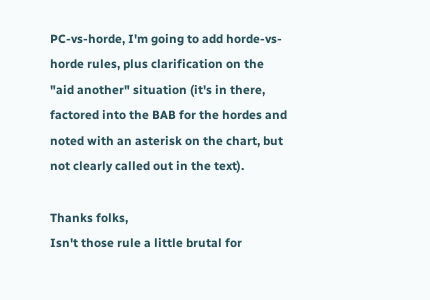PC-vs-horde, I'm going to add horde-vs-horde rules, plus clarification on the "aid another" situation (it's in there, factored into the BAB for the hordes and noted with an asterisk on the chart, but not clearly called out in the text).

Thanks folks,
Isn't those rule a little brutal for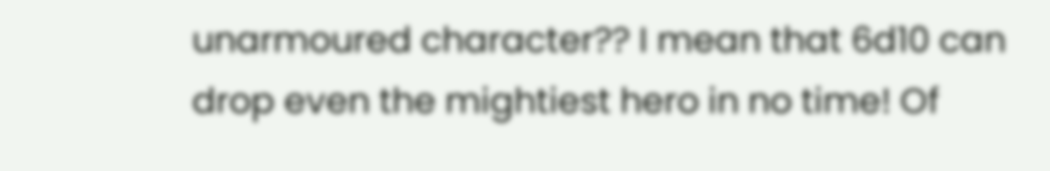unarmoured character?? I mean that 6d10 can drop even the mightiest hero in no time! Of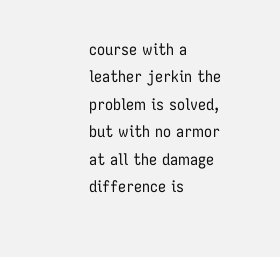course with a leather jerkin the problem is solved, but with no armor at all the damage difference is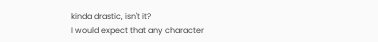kinda drastic, isn't it?
I would expect that any character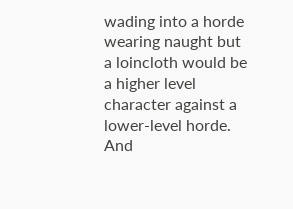wading into a horde wearing naught but a loincloth would be a higher level character against a lower-level horde. And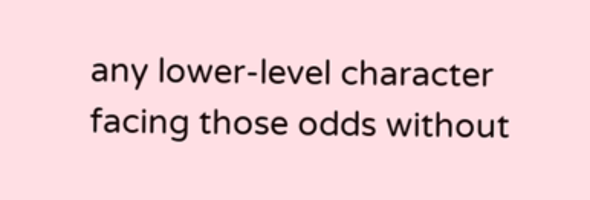any lower-level character facing those odds without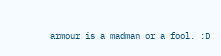armour is a madman or a fool. :D